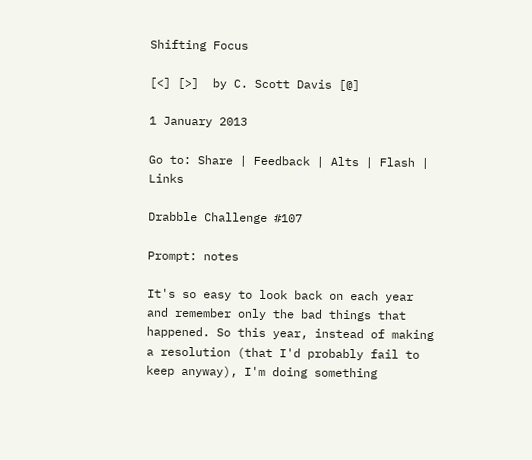Shifting Focus

[<] [>]  by C. Scott Davis [@]

1 January 2013

Go to: Share | Feedback | Alts | Flash | Links

Drabble Challenge #107

Prompt: notes

It's so easy to look back on each year and remember only the bad things that happened. So this year, instead of making a resolution (that I'd probably fail to keep anyway), I'm doing something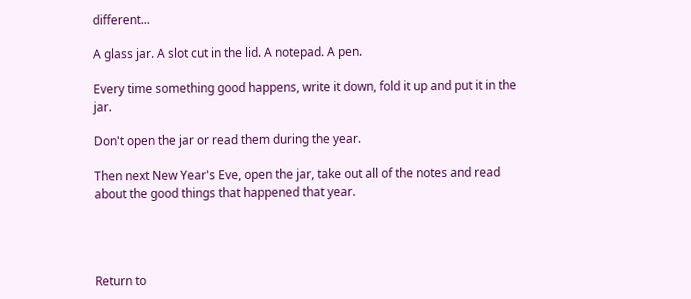different...

A glass jar. A slot cut in the lid. A notepad. A pen.

Every time something good happens, write it down, fold it up and put it in the jar.

Don't open the jar or read them during the year.

Then next New Year's Eve, open the jar, take out all of the notes and read about the good things that happened that year.




Return to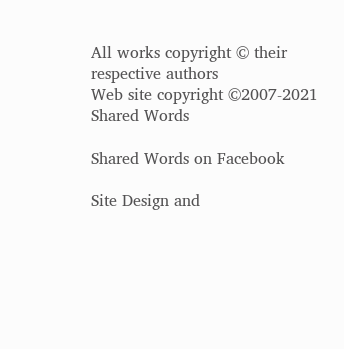All works copyright © their respective authors
Web site copyright ©2007-2021 Shared Words

Shared Words on Facebook

Site Design and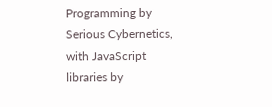Programming by Serious Cybernetics, with JavaScript libraries by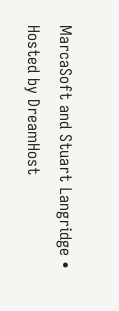MarcaSoft and Stuart Langridge • Hosted by DreamHost